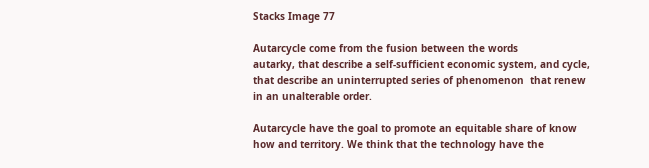Stacks Image 77

Autarcycle come from the fusion between the words
autarky, that describe a self-sufficient economic system, and cycle, that describe an uninterrupted series of phenomenon  that renew in an unalterable order.

Autarcycle have the goal to promote an equitable share of know how and territory. We think that the technology have the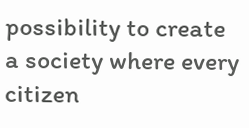possibility to create a society where every citizen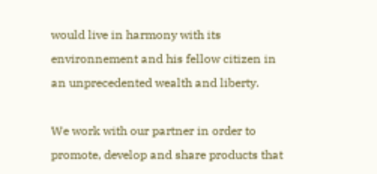would live in harmony with its environnement and his fellow citizen in an unprecedented wealth and liberty.

We work with our partner in order to promote, develop and share products that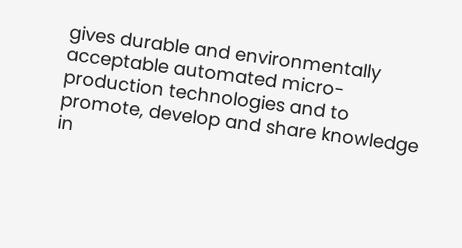gives durable and environmentally acceptable automated micro-production technologies and to promote, develop and share knowledge in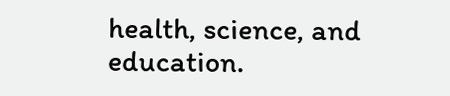health, science, and education.